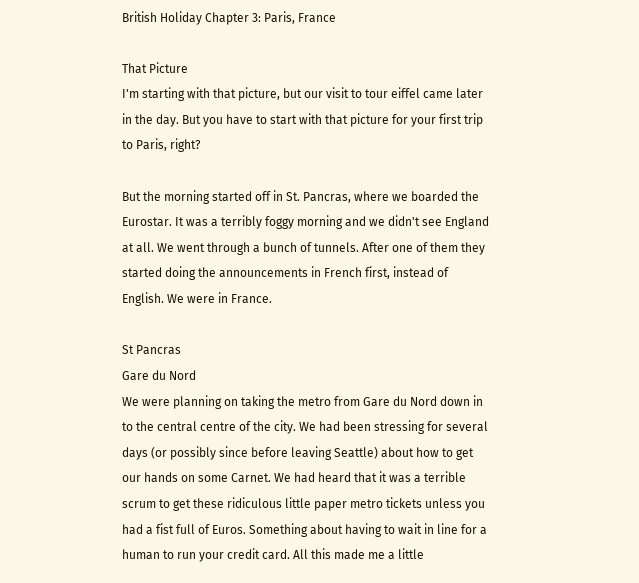British Holiday Chapter 3: Paris, France

That Picture
I'm starting with that picture, but our visit to tour eiffel came later in the day. But you have to start with that picture for your first trip to Paris, right?

But the morning started off in St. Pancras, where we boarded the Eurostar. It was a terribly foggy morning and we didn't see England at all. We went through a bunch of tunnels. After one of them they started doing the announcements in French first, instead of English. We were in France.

St Pancras
Gare du Nord
We were planning on taking the metro from Gare du Nord down in to the central centre of the city. We had been stressing for several days (or possibly since before leaving Seattle) about how to get our hands on some Carnet. We had heard that it was a terrible scrum to get these ridiculous little paper metro tickets unless you had a fist full of Euros. Something about having to wait in line for a human to run your credit card. All this made me a little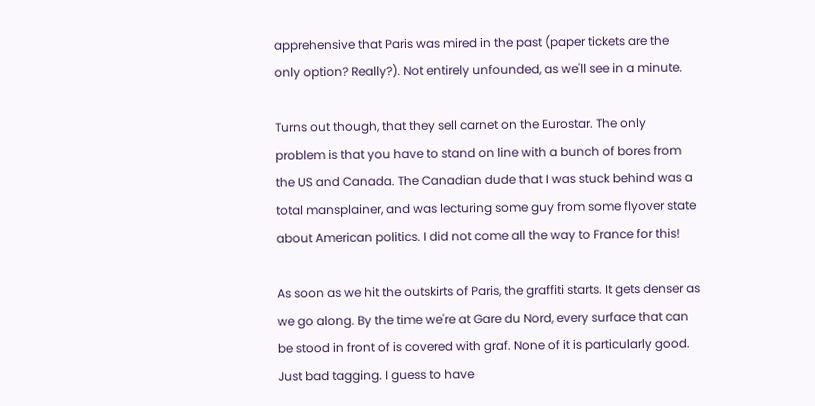apprehensive that Paris was mired in the past (paper tickets are the only option? Really?). Not entirely unfounded, as we'll see in a minute.

Turns out though, that they sell carnet on the Eurostar. The only problem is that you have to stand on line with a bunch of bores from the US and Canada. The Canadian dude that I was stuck behind was a total mansplainer, and was lecturing some guy from some flyover state about American politics. I did not come all the way to France for this!

As soon as we hit the outskirts of Paris, the graffiti starts. It gets denser as we go along. By the time we're at Gare du Nord, every surface that can be stood in front of is covered with graf. None of it is particularly good. Just bad tagging. I guess to have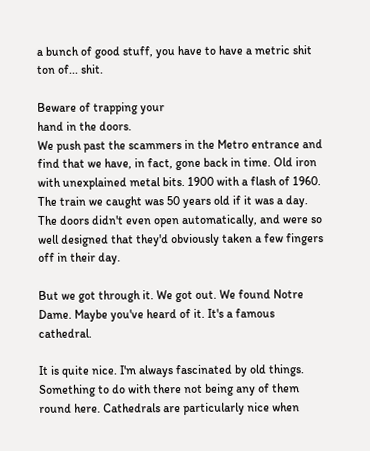a bunch of good stuff, you have to have a metric shit ton of... shit.

Beware of trapping your
hand in the doors.
We push past the scammers in the Metro entrance and find that we have, in fact, gone back in time. Old iron with unexplained metal bits. 1900 with a flash of 1960. The train we caught was 50 years old if it was a day. The doors didn't even open automatically, and were so well designed that they'd obviously taken a few fingers off in their day.

But we got through it. We got out. We found Notre Dame. Maybe you've heard of it. It's a famous cathedral.

It is quite nice. I'm always fascinated by old things. Something to do with there not being any of them round here. Cathedrals are particularly nice when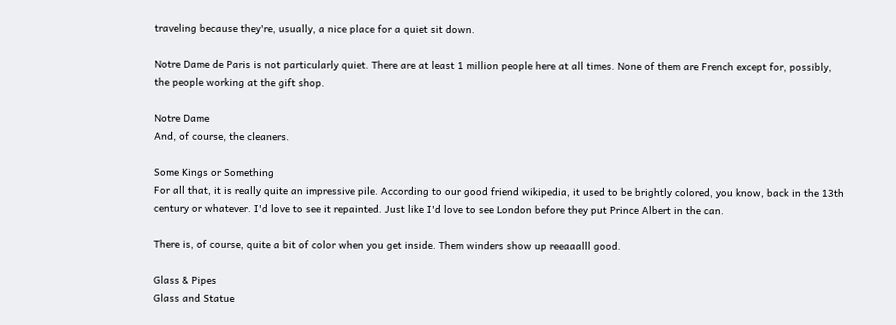traveling because they're, usually, a nice place for a quiet sit down.

Notre Dame de Paris is not particularly quiet. There are at least 1 million people here at all times. None of them are French except for, possibly, the people working at the gift shop.

Notre Dame
And, of course, the cleaners.

Some Kings or Something
For all that, it is really quite an impressive pile. According to our good friend wikipedia, it used to be brightly colored, you know, back in the 13th century or whatever. I'd love to see it repainted. Just like I'd love to see London before they put Prince Albert in the can.

There is, of course, quite a bit of color when you get inside. Them winders show up reeaaalll good.

Glass & Pipes
Glass and Statue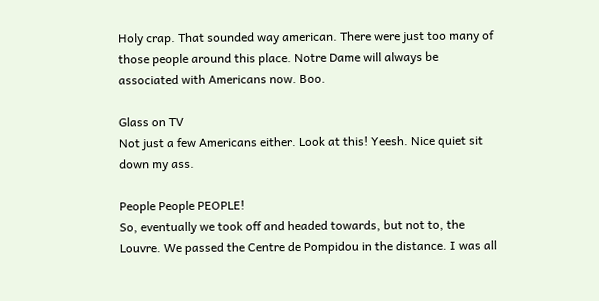Holy crap. That sounded way american. There were just too many of those people around this place. Notre Dame will always be associated with Americans now. Boo.

Glass on TV
Not just a few Americans either. Look at this! Yeesh. Nice quiet sit down my ass.

People People PEOPLE!
So, eventually we took off and headed towards, but not to, the Louvre. We passed the Centre de Pompidou in the distance. I was all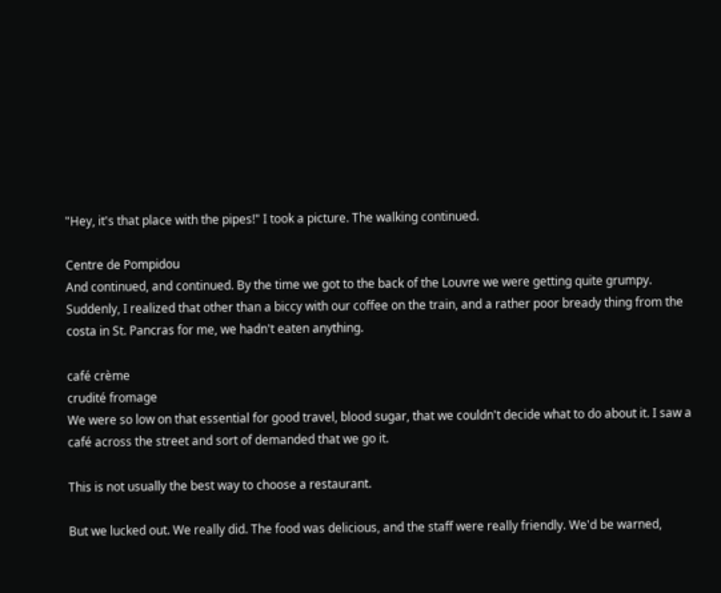"Hey, it's that place with the pipes!" I took a picture. The walking continued.

Centre de Pompidou
And continued, and continued. By the time we got to the back of the Louvre we were getting quite grumpy. Suddenly, I realized that other than a biccy with our coffee on the train, and a rather poor bready thing from the costa in St. Pancras for me, we hadn't eaten anything.

café crème
crudité fromage
We were so low on that essential for good travel, blood sugar, that we couldn't decide what to do about it. I saw a café across the street and sort of demanded that we go it.

This is not usually the best way to choose a restaurant.

But we lucked out. We really did. The food was delicious, and the staff were really friendly. We'd be warned,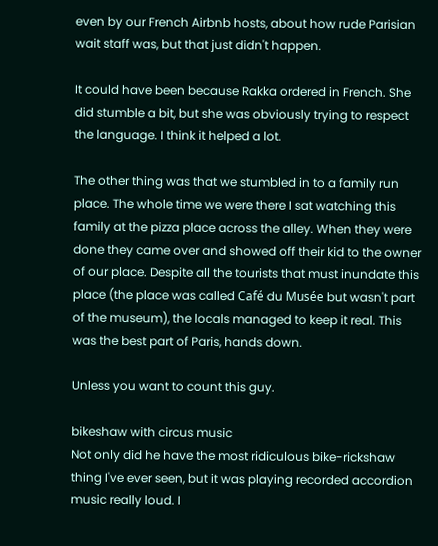even by our French Airbnb hosts, about how rude Parisian wait staff was, but that just didn't happen.

It could have been because Rakka ordered in French. She did stumble a bit, but she was obviously trying to respect the language. I think it helped a lot.

The other thing was that we stumbled in to a family run place. The whole time we were there I sat watching this family at the pizza place across the alley. When they were done they came over and showed off their kid to the owner of our place. Despite all the tourists that must inundate this place (the place was called Café du Musée but wasn't part of the museum), the locals managed to keep it real. This was the best part of Paris, hands down.

Unless you want to count this guy.

bikeshaw with circus music
Not only did he have the most ridiculous bike-rickshaw thing I've ever seen, but it was playing recorded accordion music really loud. I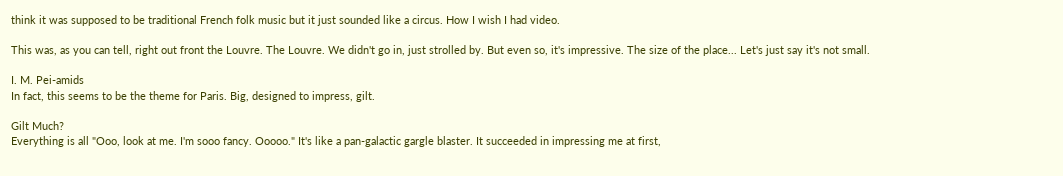think it was supposed to be traditional French folk music but it just sounded like a circus. How I wish I had video.

This was, as you can tell, right out front the Louvre. The Louvre. We didn't go in, just strolled by. But even so, it's impressive. The size of the place... Let's just say it's not small.

I. M. Pei-amids
In fact, this seems to be the theme for Paris. Big, designed to impress, gilt.

Gilt Much?
Everything is all "Ooo, look at me. I'm sooo fancy. Ooooo." It's like a pan-galactic gargle blaster. It succeeded in impressing me at first,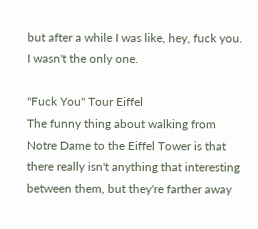but after a while I was like, hey, fuck you. I wasn't the only one.

"Fuck You" Tour Eiffel
The funny thing about walking from Notre Dame to the Eiffel Tower is that there really isn't anything that interesting between them, but they're farther away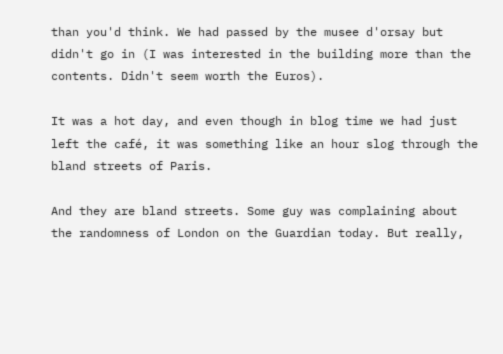than you'd think. We had passed by the musee d'orsay but didn't go in (I was interested in the building more than the contents. Didn't seem worth the Euros).

It was a hot day, and even though in blog time we had just left the café, it was something like an hour slog through the bland streets of Paris.

And they are bland streets. Some guy was complaining about the randomness of London on the Guardian today. But really,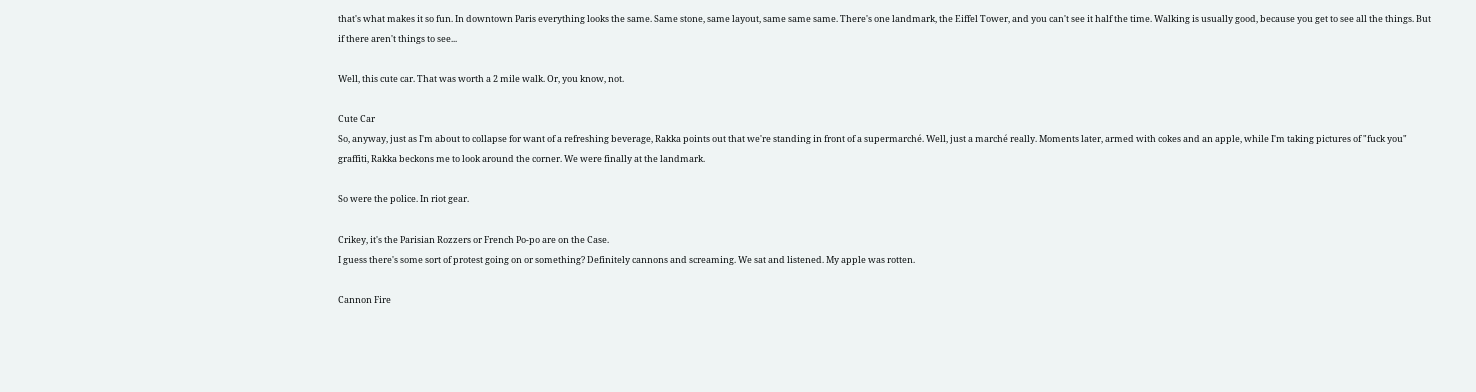that's what makes it so fun. In downtown Paris everything looks the same. Same stone, same layout, same same same. There's one landmark, the Eiffel Tower, and you can't see it half the time. Walking is usually good, because you get to see all the things. But if there aren't things to see...

Well, this cute car. That was worth a 2 mile walk. Or, you know, not.

Cute Car
So, anyway, just as I'm about to collapse for want of a refreshing beverage, Rakka points out that we're standing in front of a supermarché. Well, just a marché really. Moments later, armed with cokes and an apple, while I'm taking pictures of "fuck you" graffiti, Rakka beckons me to look around the corner. We were finally at the landmark.

So were the police. In riot gear.

Crikey, it's the Parisian Rozzers or French Po-po are on the Case.
I guess there's some sort of protest going on or something? Definitely cannons and screaming. We sat and listened. My apple was rotten.

Cannon Fire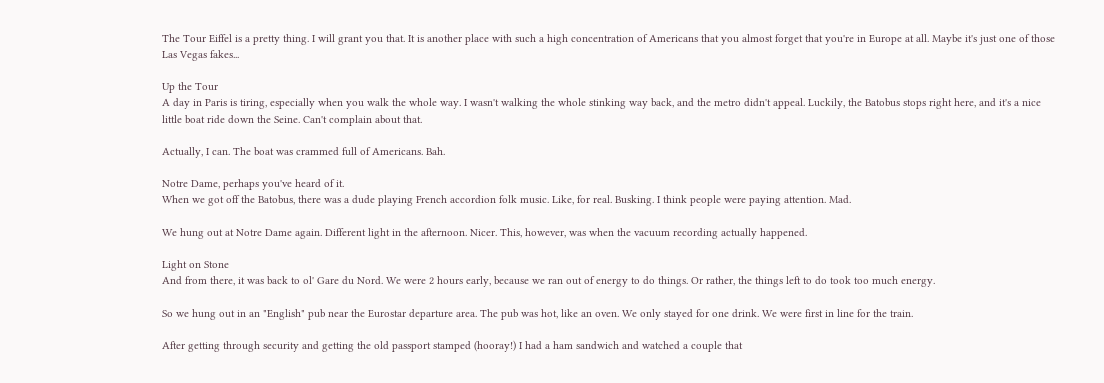The Tour Eiffel is a pretty thing. I will grant you that. It is another place with such a high concentration of Americans that you almost forget that you're in Europe at all. Maybe it's just one of those Las Vegas fakes...

Up the Tour
A day in Paris is tiring, especially when you walk the whole way. I wasn't walking the whole stinking way back, and the metro didn't appeal. Luckily, the Batobus stops right here, and it's a nice little boat ride down the Seine. Can't complain about that.

Actually, I can. The boat was crammed full of Americans. Bah.

Notre Dame, perhaps you've heard of it.
When we got off the Batobus, there was a dude playing French accordion folk music. Like, for real. Busking. I think people were paying attention. Mad.

We hung out at Notre Dame again. Different light in the afternoon. Nicer. This, however, was when the vacuum recording actually happened.

Light on Stone
And from there, it was back to ol' Gare du Nord. We were 2 hours early, because we ran out of energy to do things. Or rather, the things left to do took too much energy.

So we hung out in an "English" pub near the Eurostar departure area. The pub was hot, like an oven. We only stayed for one drink. We were first in line for the train.

After getting through security and getting the old passport stamped (hooray!) I had a ham sandwich and watched a couple that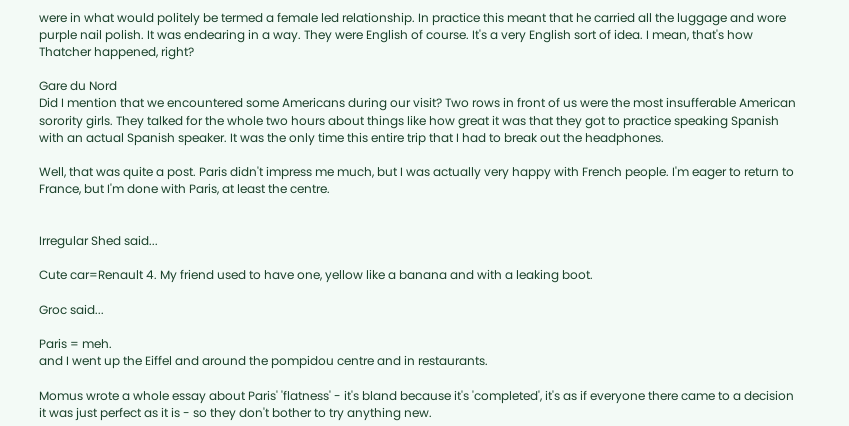were in what would politely be termed a female led relationship. In practice this meant that he carried all the luggage and wore purple nail polish. It was endearing in a way. They were English of course. It's a very English sort of idea. I mean, that's how Thatcher happened, right?

Gare du Nord
Did I mention that we encountered some Americans during our visit? Two rows in front of us were the most insufferable American sorority girls. They talked for the whole two hours about things like how great it was that they got to practice speaking Spanish with an actual Spanish speaker. It was the only time this entire trip that I had to break out the headphones.

Well, that was quite a post. Paris didn't impress me much, but I was actually very happy with French people. I'm eager to return to France, but I'm done with Paris, at least the centre.


Irregular Shed said...

Cute car=Renault 4. My friend used to have one, yellow like a banana and with a leaking boot.

Groc said...

Paris = meh.
and I went up the Eiffel and around the pompidou centre and in restaurants.

Momus wrote a whole essay about Paris' 'flatness' - it's bland because it's 'completed', it's as if everyone there came to a decision it was just perfect as it is - so they don't bother to try anything new.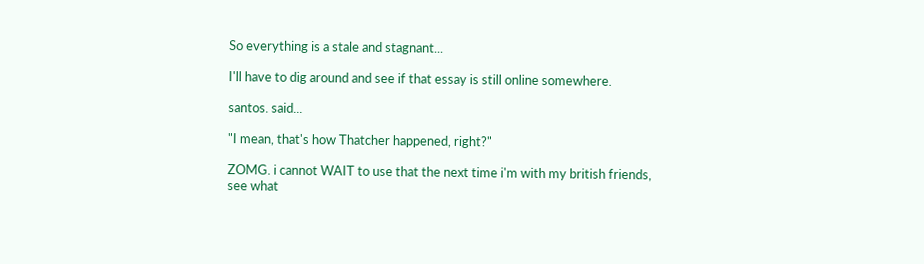So everything is a stale and stagnant...

I'll have to dig around and see if that essay is still online somewhere.

santos. said...

"I mean, that's how Thatcher happened, right?"

ZOMG. i cannot WAIT to use that the next time i'm with my british friends, see what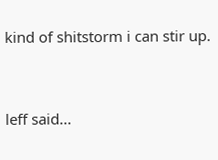kind of shitstorm i can stir up.


leff said...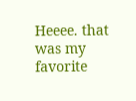Heeee. that was my favorite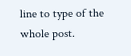line to type of the whole post.